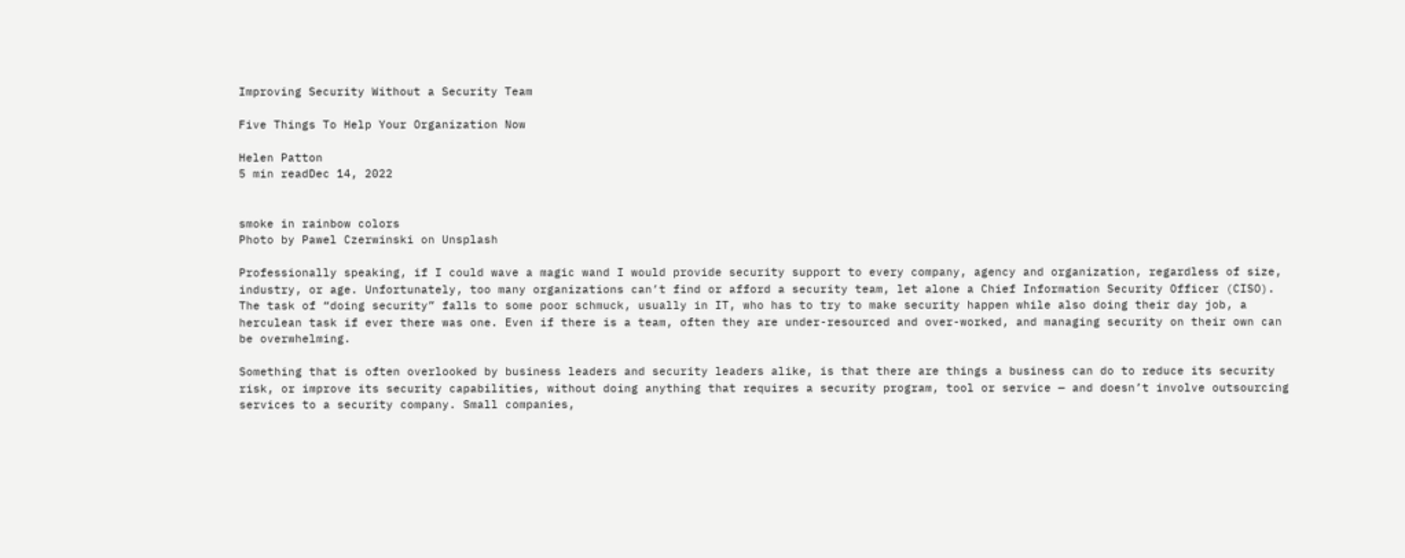Improving Security Without a Security Team

Five Things To Help Your Organization Now

Helen Patton
5 min readDec 14, 2022


smoke in rainbow colors
Photo by Pawel Czerwinski on Unsplash

Professionally speaking, if I could wave a magic wand I would provide security support to every company, agency and organization, regardless of size, industry, or age. Unfortunately, too many organizations can’t find or afford a security team, let alone a Chief Information Security Officer (CISO). The task of “doing security” falls to some poor schmuck, usually in IT, who has to try to make security happen while also doing their day job, a herculean task if ever there was one. Even if there is a team, often they are under-resourced and over-worked, and managing security on their own can be overwhelming.

Something that is often overlooked by business leaders and security leaders alike, is that there are things a business can do to reduce its security risk, or improve its security capabilities, without doing anything that requires a security program, tool or service — and doesn’t involve outsourcing services to a security company. Small companies,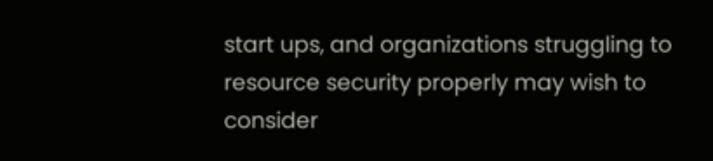start ups, and organizations struggling to resource security properly may wish to consider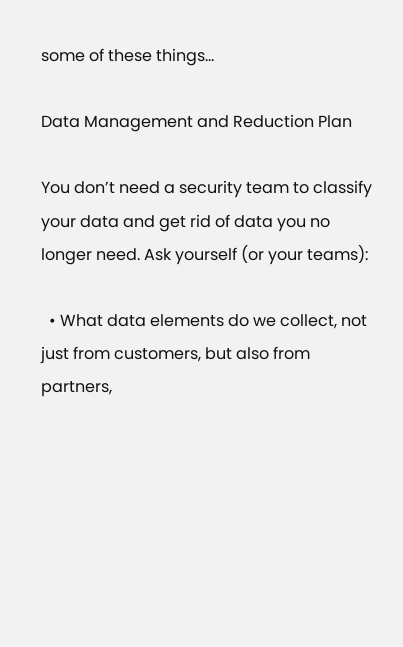some of these things…

Data Management and Reduction Plan

You don’t need a security team to classify your data and get rid of data you no longer need. Ask yourself (or your teams):

  • What data elements do we collect, not just from customers, but also from partners,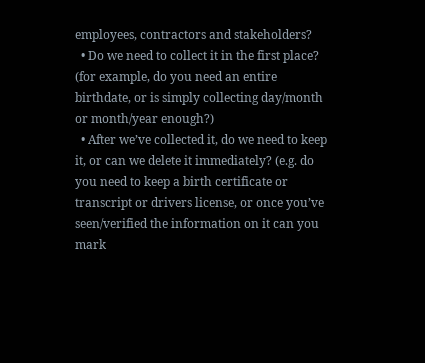employees, contractors and stakeholders?
  • Do we need to collect it in the first place? (for example, do you need an entire birthdate, or is simply collecting day/month or month/year enough?)
  • After we’ve collected it, do we need to keep it, or can we delete it immediately? (e.g. do you need to keep a birth certificate or transcript or drivers license, or once you’ve seen/verified the information on it can you mark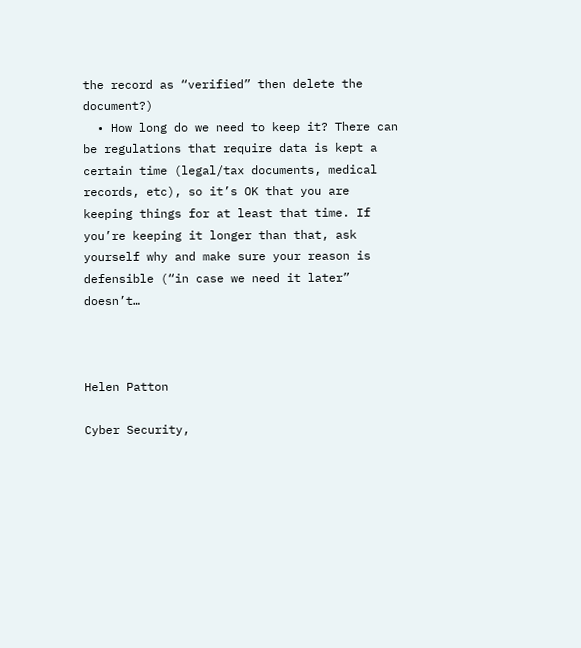the record as “verified” then delete the document?)
  • How long do we need to keep it? There can be regulations that require data is kept a certain time (legal/tax documents, medical records, etc), so it’s OK that you are keeping things for at least that time. If you’re keeping it longer than that, ask yourself why and make sure your reason is defensible (“in case we need it later” doesn’t…



Helen Patton

Cyber Security,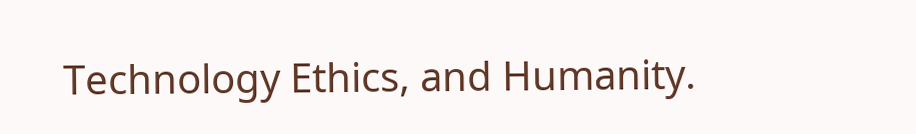Technology Ethics, and Humanity.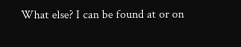What else? I can be found at or on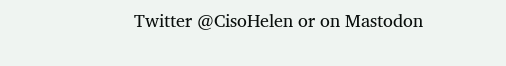Twitter @CisoHelen or on Mastodon